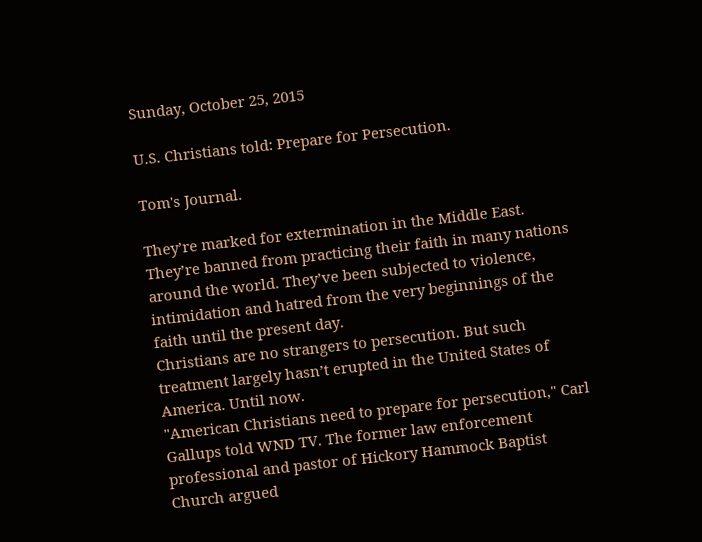Sunday, October 25, 2015

U.S. Christians told: Prepare for Persecution.

Tom's Journal.

They’re marked for extermination in the Middle East. They’re banned from practicing their faith in many nations around the world. They’ve been subjected to violence, intimidation and hatred from the very beginnings of the faith until the present day.
Christians are no strangers to persecution. But such treatment largely hasn’t erupted in the United States of America. Until now.
"American Christians need to prepare for persecution," Carl Gallups told WND TV. The former law enforcement professional and pastor of Hickory Hammock Baptist Church argued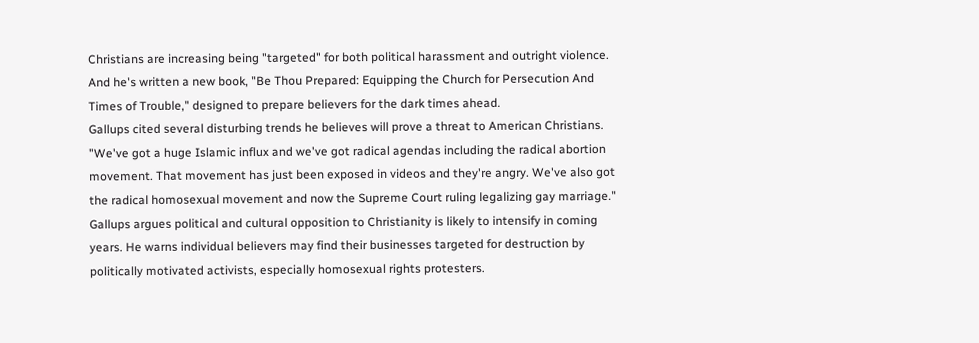Christians are increasing being "targeted" for both political harassment and outright violence.
And he's written a new book, "Be Thou Prepared: Equipping the Church for Persecution And Times of Trouble," designed to prepare believers for the dark times ahead.
Gallups cited several disturbing trends he believes will prove a threat to American Christians.
"We've got a huge Islamic influx and we've got radical agendas including the radical abortion movement. That movement has just been exposed in videos and they're angry. We've also got the radical homosexual movement and now the Supreme Court ruling legalizing gay marriage."
Gallups argues political and cultural opposition to Christianity is likely to intensify in coming years. He warns individual believers may find their businesses targeted for destruction by politically motivated activists, especially homosexual rights protesters.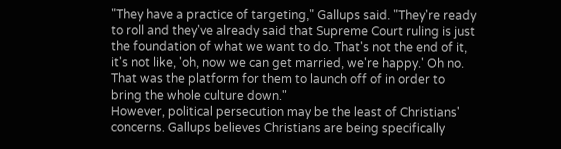"They have a practice of targeting," Gallups said. "They're ready to roll and they've already said that Supreme Court ruling is just the foundation of what we want to do. That's not the end of it, it's not like, 'oh, now we can get married, we're happy.' Oh no. That was the platform for them to launch off of in order to bring the whole culture down."
However, political persecution may be the least of Christians' concerns. Gallups believes Christians are being specifically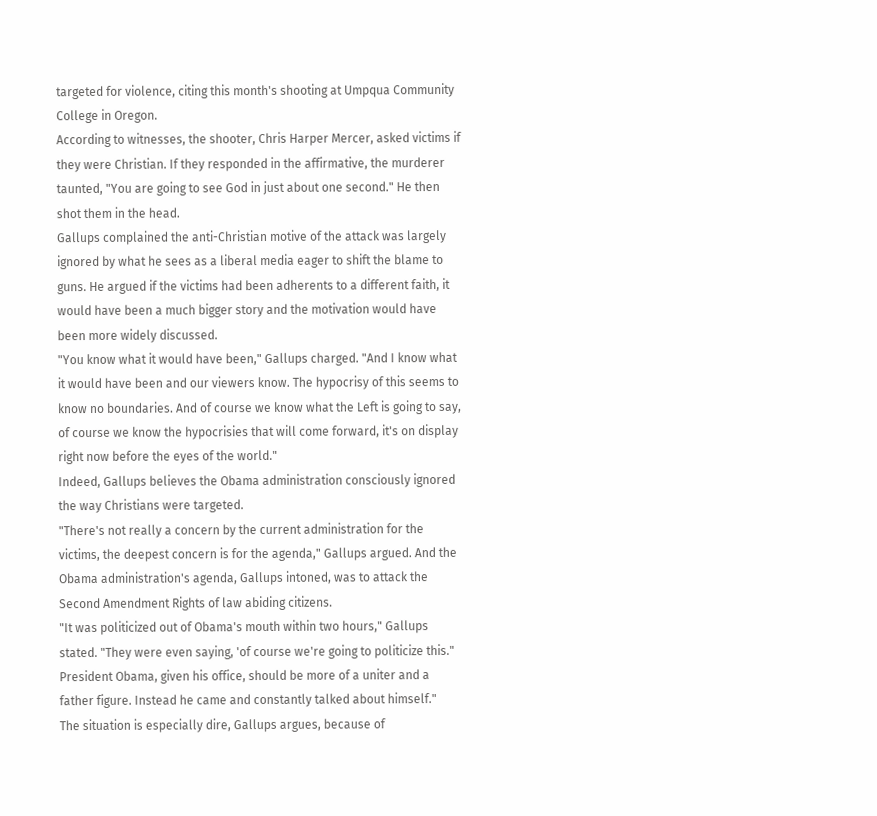targeted for violence, citing this month's shooting at Umpqua Community College in Oregon.
According to witnesses, the shooter, Chris Harper Mercer, asked victims if they were Christian. If they responded in the affirmative, the murderer taunted, "You are going to see God in just about one second." He then shot them in the head.
Gallups complained the anti-Christian motive of the attack was largely ignored by what he sees as a liberal media eager to shift the blame to guns. He argued if the victims had been adherents to a different faith, it would have been a much bigger story and the motivation would have been more widely discussed.
"You know what it would have been," Gallups charged. "And I know what it would have been and our viewers know. The hypocrisy of this seems to know no boundaries. And of course we know what the Left is going to say, of course we know the hypocrisies that will come forward, it's on display right now before the eyes of the world."
Indeed, Gallups believes the Obama administration consciously ignored the way Christians were targeted.
"There's not really a concern by the current administration for the victims, the deepest concern is for the agenda," Gallups argued. And the Obama administration's agenda, Gallups intoned, was to attack the Second Amendment Rights of law abiding citizens.
"It was politicized out of Obama's mouth within two hours," Gallups stated. "They were even saying, 'of course we're going to politicize this." President Obama, given his office, should be more of a uniter and a father figure. Instead he came and constantly talked about himself."
The situation is especially dire, Gallups argues, because of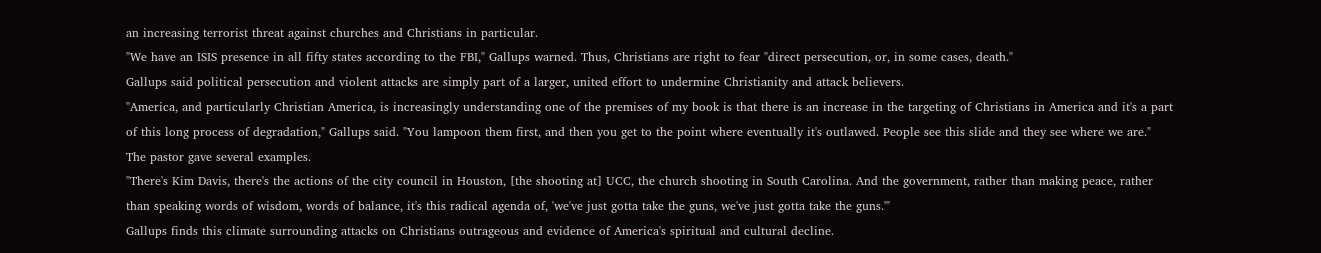an increasing terrorist threat against churches and Christians in particular.
"We have an ISIS presence in all fifty states according to the FBI," Gallups warned. Thus, Christians are right to fear "direct persecution, or, in some cases, death."
Gallups said political persecution and violent attacks are simply part of a larger, united effort to undermine Christianity and attack believers.
"America, and particularly Christian America, is increasingly understanding one of the premises of my book is that there is an increase in the targeting of Christians in America and it's a part of this long process of degradation," Gallups said. "You lampoon them first, and then you get to the point where eventually it's outlawed. People see this slide and they see where we are."
The pastor gave several examples.
"There's Kim Davis, there's the actions of the city council in Houston, [the shooting at] UCC, the church shooting in South Carolina. And the government, rather than making peace, rather than speaking words of wisdom, words of balance, it's this radical agenda of, 'we've just gotta take the guns, we've just gotta take the guns.'"
Gallups finds this climate surrounding attacks on Christians outrageous and evidence of America's spiritual and cultural decline.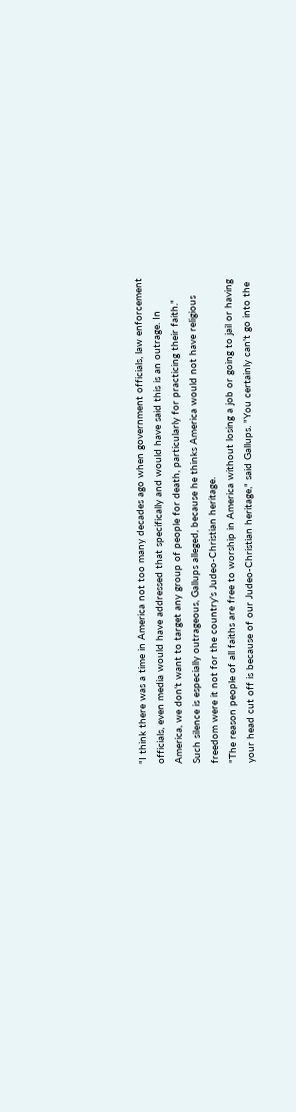"I think there was a time in America not too many decades ago when government officials, law enforcement officials, even media would have addressed that specifically and would have said this is an outrage. In America, we don't want to target any group of people for death, particularly for practicing their faith."
Such silence is especially outrageous, Gallups alleged, because he thinks America would not have religious freedom were it not for the country's Judeo-Christian heritage.
"The reason people of all faiths are free to worship in America without losing a job or going to jail or having your head cut off is because of our Judeo-Christian heritage," said Gallups. "You certainly can't go into the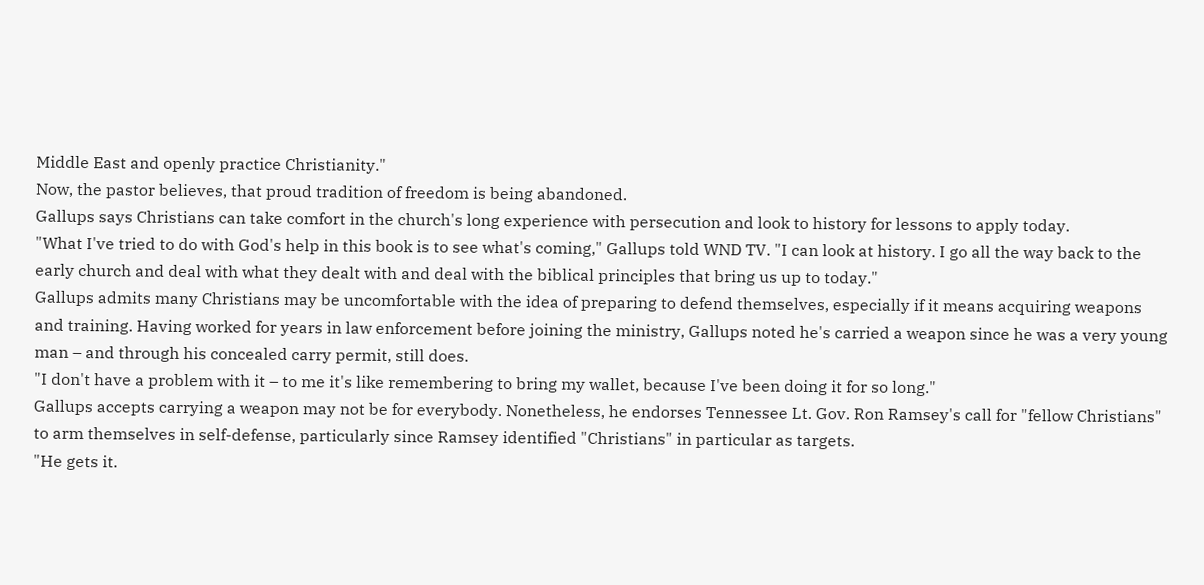Middle East and openly practice Christianity."
Now, the pastor believes, that proud tradition of freedom is being abandoned.
Gallups says Christians can take comfort in the church's long experience with persecution and look to history for lessons to apply today.
"What I've tried to do with God's help in this book is to see what's coming," Gallups told WND TV. "I can look at history. I go all the way back to the early church and deal with what they dealt with and deal with the biblical principles that bring us up to today."
Gallups admits many Christians may be uncomfortable with the idea of preparing to defend themselves, especially if it means acquiring weapons and training. Having worked for years in law enforcement before joining the ministry, Gallups noted he's carried a weapon since he was a very young man – and through his concealed carry permit, still does.
"I don't have a problem with it – to me it's like remembering to bring my wallet, because I've been doing it for so long."
Gallups accepts carrying a weapon may not be for everybody. Nonetheless, he endorses Tennessee Lt. Gov. Ron Ramsey's call for "fellow Christians" to arm themselves in self-defense, particularly since Ramsey identified "Christians" in particular as targets.
"He gets it.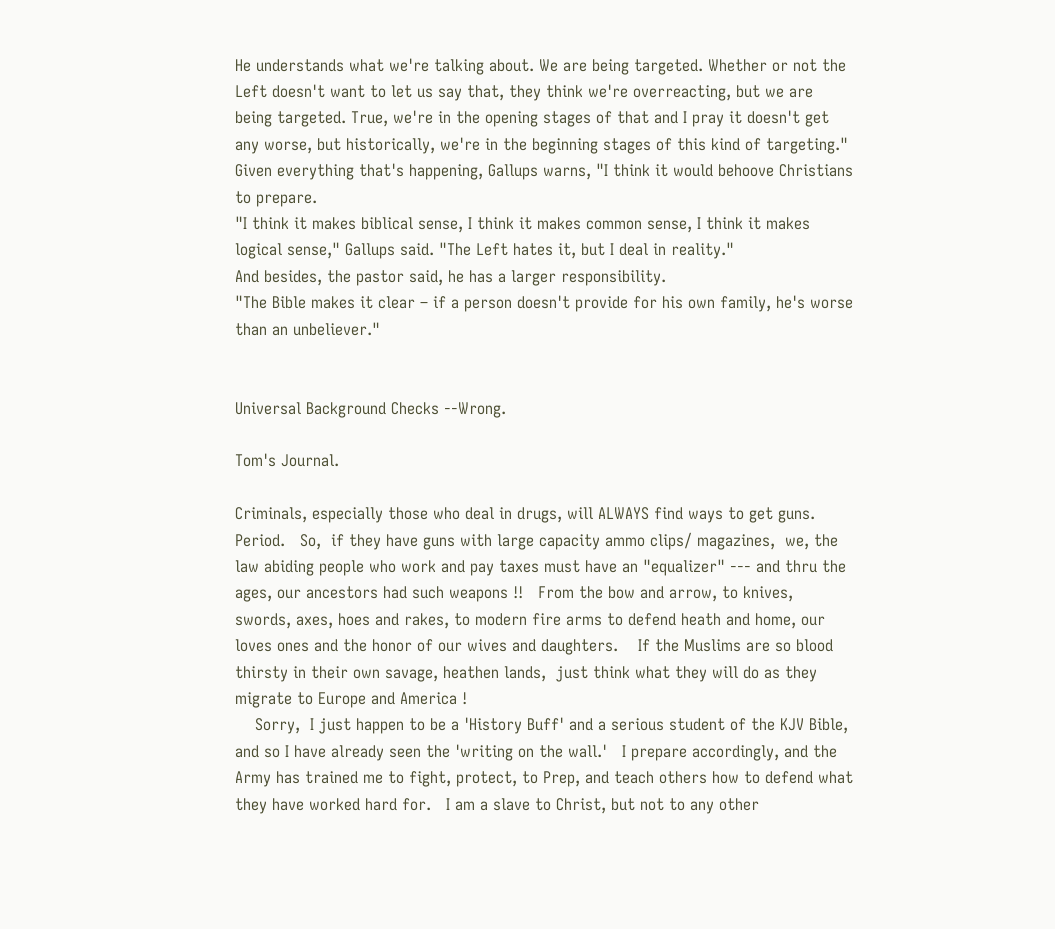He understands what we're talking about. We are being targeted. Whether or not the Left doesn't want to let us say that, they think we're overreacting, but we are being targeted. True, we're in the opening stages of that and I pray it doesn't get any worse, but historically, we're in the beginning stages of this kind of targeting."
Given everything that's happening, Gallups warns, "I think it would behoove Christians to prepare.
"I think it makes biblical sense, I think it makes common sense, I think it makes logical sense," Gallups said. "The Left hates it, but I deal in reality."
And besides, the pastor said, he has a larger responsibility.
"The Bible makes it clear – if a person doesn't provide for his own family, he's worse than an unbeliever."


Universal Background Checks --Wrong.

Tom's Journal.

Criminals, especially those who deal in drugs, will ALWAYS find ways to get guns.   Period.   So,  if they have guns with large capacity ammo clips/ magazines,  we, the law abiding people who work and pay taxes must have an "equalizer" --- and thru the ages, our ancestors had such weapons !!   From the bow and arrow, to knives, swords, axes, hoes and rakes, to modern fire arms to defend heath and home, our loves ones and the honor of our wives and daughters.    If the Muslims are so blood thirsty in their own savage, heathen lands,  just think what they will do as they migrate to Europe and America !
    Sorry,  I just happen to be a 'History Buff' and a serious student of the KJV Bible, and so I have already seen the 'writing on the wall.'   I prepare accordingly, and the Army has trained me to fight, protect, to Prep, and teach others how to defend what they have worked hard for.   I am a slave to Christ, but not to any other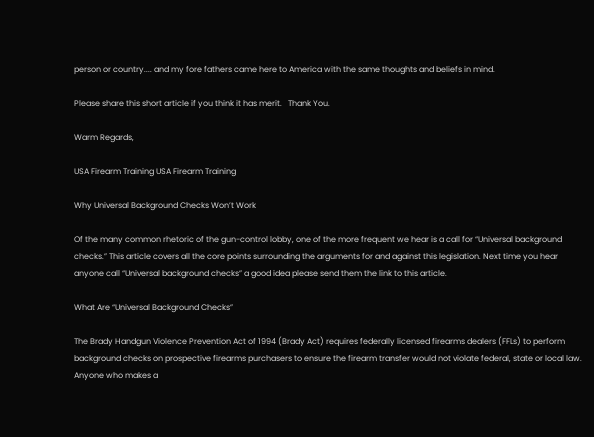person or country.... and my fore fathers came here to America with the same thoughts and beliefs in mind.

Please share this short article if you think it has merit.   Thank You.

Warm Regards,

USA Firearm Training USA Firearm Training

Why Universal Background Checks Won’t Work

Of the many common rhetoric of the gun-control lobby, one of the more frequent we hear is a call for “Universal background checks.” This article covers all the core points surrounding the arguments for and against this legislation. Next time you hear anyone call “Universal background checks” a good idea please send them the link to this article.

What Are “Universal Background Checks”

The Brady Handgun Violence Prevention Act of 1994 (Brady Act) requires federally licensed firearms dealers (FFLs) to perform background checks on prospective firearms purchasers to ensure the firearm transfer would not violate federal, state or local law. Anyone who makes a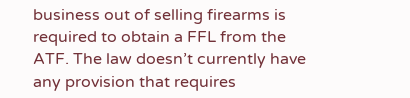business out of selling firearms is required to obtain a FFL from the ATF. The law doesn’t currently have any provision that requires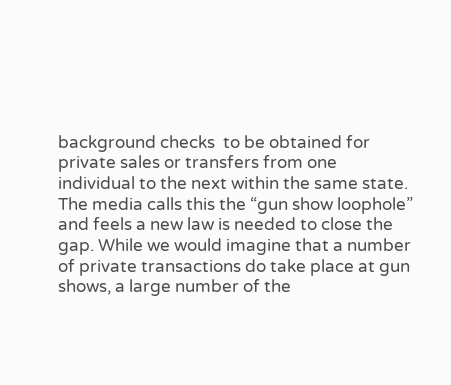background checks  to be obtained for private sales or transfers from one individual to the next within the same state. The media calls this the “gun show loophole” and feels a new law is needed to close the gap. While we would imagine that a number of private transactions do take place at gun shows, a large number of the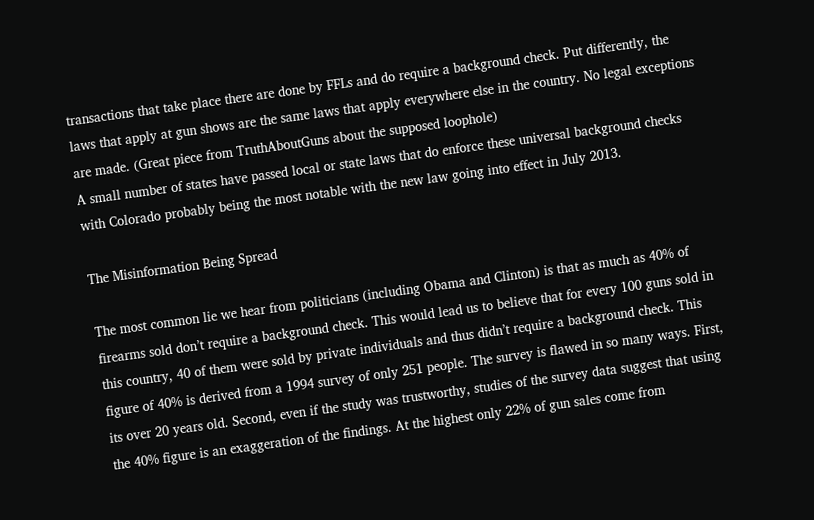transactions that take place there are done by FFLs and do require a background check. Put differently, the laws that apply at gun shows are the same laws that apply everywhere else in the country. No legal exceptions are made. (Great piece from TruthAboutGuns about the supposed loophole)
A small number of states have passed local or state laws that do enforce these universal background checks with Colorado probably being the most notable with the new law going into effect in July 2013.

The Misinformation Being Spread

The most common lie we hear from politicians (including Obama and Clinton) is that as much as 40% of firearms sold don’t require a background check. This would lead us to believe that for every 100 guns sold in this country, 40 of them were sold by private individuals and thus didn’t require a background check. This figure of 40% is derived from a 1994 survey of only 251 people. The survey is flawed in so many ways. First, its over 20 years old. Second, even if the study was trustworthy, studies of the survey data suggest that using the 40% figure is an exaggeration of the findings. At the highest only 22% of gun sales come from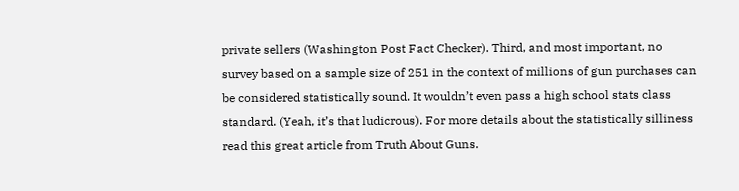private sellers (Washington Post Fact Checker). Third, and most important, no survey based on a sample size of 251 in the context of millions of gun purchases can be considered statistically sound. It wouldn’t even pass a high school stats class standard. (Yeah, it’s that ludicrous). For more details about the statistically silliness read this great article from Truth About Guns.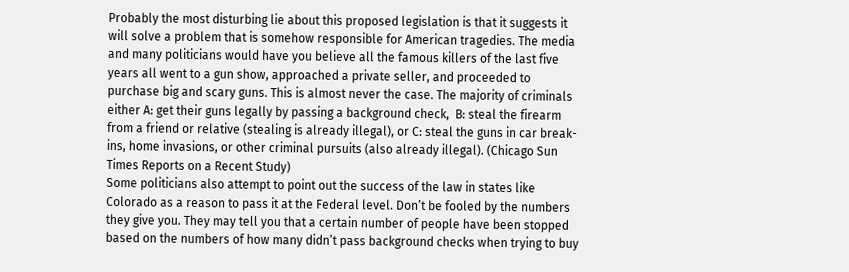Probably the most disturbing lie about this proposed legislation is that it suggests it will solve a problem that is somehow responsible for American tragedies. The media and many politicians would have you believe all the famous killers of the last five years all went to a gun show, approached a private seller, and proceeded to purchase big and scary guns. This is almost never the case. The majority of criminals either A: get their guns legally by passing a background check,  B: steal the firearm from a friend or relative (stealing is already illegal), or C: steal the guns in car break-ins, home invasions, or other criminal pursuits (also already illegal). (Chicago Sun Times Reports on a Recent Study)
Some politicians also attempt to point out the success of the law in states like Colorado as a reason to pass it at the Federal level. Don’t be fooled by the numbers they give you. They may tell you that a certain number of people have been stopped based on the numbers of how many didn’t pass background checks when trying to buy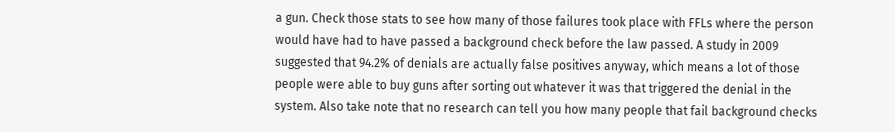a gun. Check those stats to see how many of those failures took place with FFLs where the person would have had to have passed a background check before the law passed. A study in 2009 suggested that 94.2% of denials are actually false positives anyway, which means a lot of those people were able to buy guns after sorting out whatever it was that triggered the denial in the system. Also take note that no research can tell you how many people that fail background checks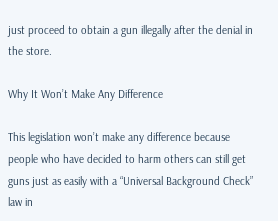just proceed to obtain a gun illegally after the denial in the store.

Why It Won’t Make Any Difference

This legislation won’t make any difference because people who have decided to harm others can still get guns just as easily with a “Universal Background Check” law in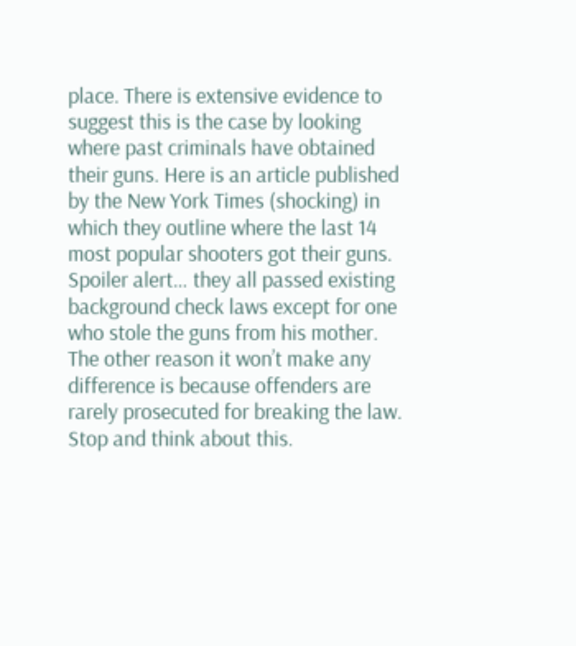place. There is extensive evidence to suggest this is the case by looking where past criminals have obtained their guns. Here is an article published by the New York Times (shocking) in which they outline where the last 14 most popular shooters got their guns. Spoiler alert… they all passed existing background check laws except for one who stole the guns from his mother.
The other reason it won’t make any difference is because offenders are rarely prosecuted for breaking the law. Stop and think about this.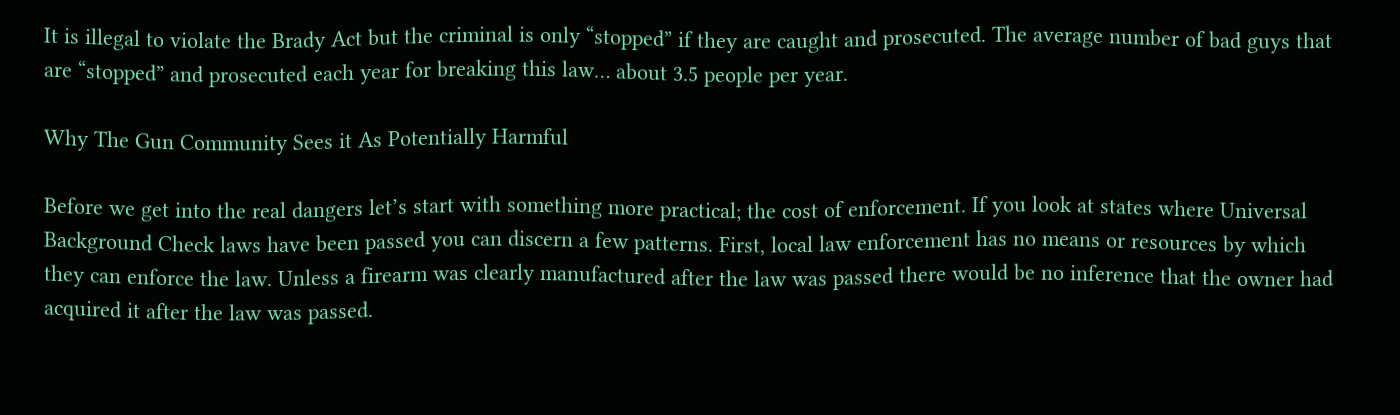It is illegal to violate the Brady Act but the criminal is only “stopped” if they are caught and prosecuted. The average number of bad guys that are “stopped” and prosecuted each year for breaking this law… about 3.5 people per year.

Why The Gun Community Sees it As Potentially Harmful

Before we get into the real dangers let’s start with something more practical; the cost of enforcement. If you look at states where Universal Background Check laws have been passed you can discern a few patterns. First, local law enforcement has no means or resources by which they can enforce the law. Unless a firearm was clearly manufactured after the law was passed there would be no inference that the owner had acquired it after the law was passed.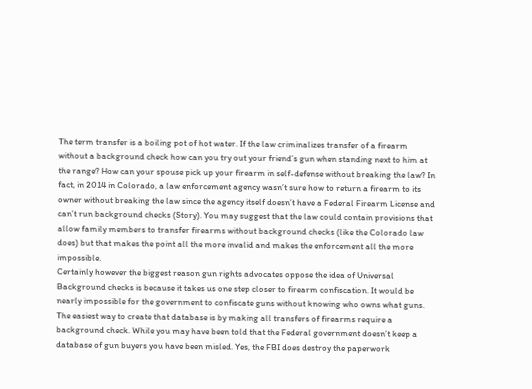The term transfer is a boiling pot of hot water. If the law criminalizes transfer of a firearm without a background check how can you try out your friend’s gun when standing next to him at the range? How can your spouse pick up your firearm in self-defense without breaking the law? In fact, in 2014 in Colorado, a law enforcement agency wasn’t sure how to return a firearm to its owner without breaking the law since the agency itself doesn’t have a Federal Firearm License and can’t run background checks (Story). You may suggest that the law could contain provisions that allow family members to transfer firearms without background checks (like the Colorado law does) but that makes the point all the more invalid and makes the enforcement all the more impossible.
Certainly however the biggest reason gun rights advocates oppose the idea of Universal Background checks is because it takes us one step closer to firearm confiscation. It would be nearly impossible for the government to confiscate guns without knowing who owns what guns. The easiest way to create that database is by making all transfers of firearms require a background check. While you may have been told that the Federal government doesn’t keep a database of gun buyers you have been misled. Yes, the FBI does destroy the paperwork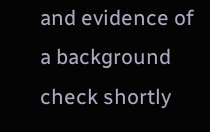and evidence of a background check shortly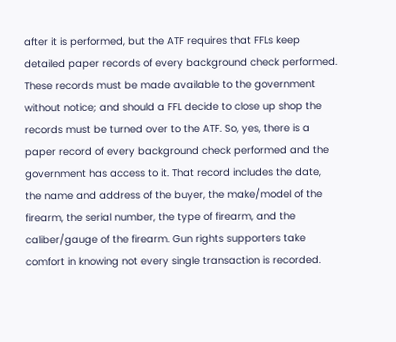after it is performed, but the ATF requires that FFLs keep detailed paper records of every background check performed. These records must be made available to the government without notice; and should a FFL decide to close up shop the records must be turned over to the ATF. So, yes, there is a paper record of every background check performed and the government has access to it. That record includes the date, the name and address of the buyer, the make/model of the firearm, the serial number, the type of firearm, and the caliber/gauge of the firearm. Gun rights supporters take comfort in knowing not every single transaction is recorded.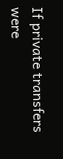If private transfers were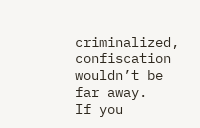criminalized, confiscation wouldn’t be far away.
If you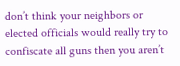don’t think your neighbors or elected officials would really try to confiscate all guns then you aren’t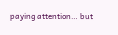paying attention… but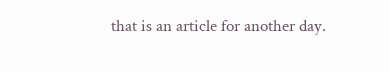that is an article for another day.